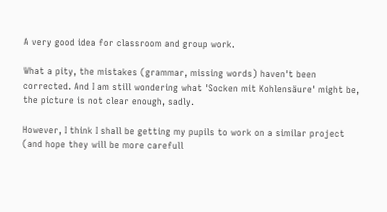A very good idea for classroom and group work.

What a pity, the mistakes (grammar, missing words) haven't been corrected. And I am still wondering what 'Socken mit Kohlensäure' might be, the picture is not clear enough, sadly.

However, I think I shall be getting my pupils to work on a similar project (and hope they will be more carefull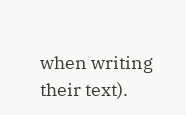when writing their text).